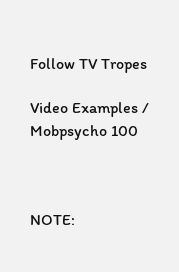Follow TV Tropes

Video Examples / Mobpsycho 100



NOTE: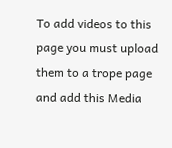To add videos to this page you must upload them to a trope page and add this Media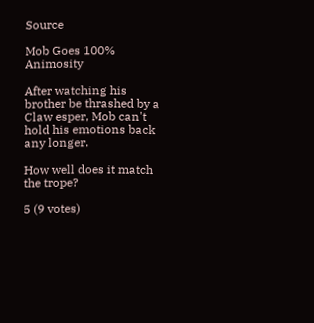Source

Mob Goes 100% Animosity

After watching his brother be thrashed by a Claw esper, Mob can't hold his emotions back any longer.

How well does it match the trope?

5 (9 votes)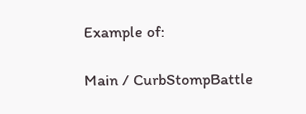Example of:

Main / CurbStompBattle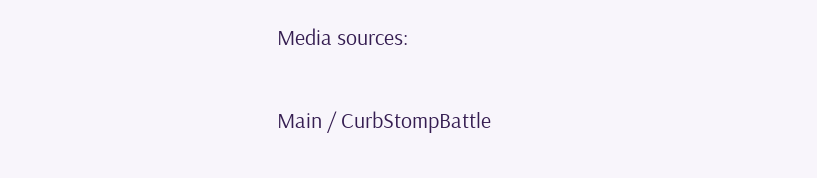Media sources:

Main / CurbStompBattle